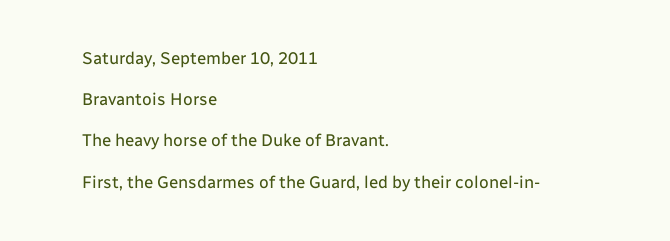Saturday, September 10, 2011

Bravantois Horse

The heavy horse of the Duke of Bravant.

First, the Gensdarmes of the Guard, led by their colonel-in-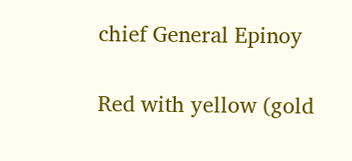chief General Epinoy

Red with yellow (gold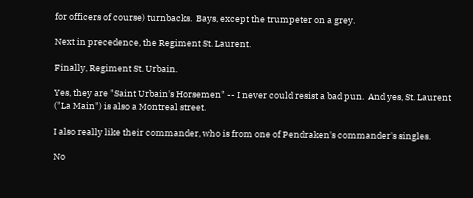for officers of course) turnbacks.  Bays, except the trumpeter on a grey.

Next in precedence, the Regiment St. Laurent.

Finally, Regiment St. Urbain.

Yes, they are "Saint Urbain's Horsemen" -- I never could resist a bad pun.  And yes, St. Laurent ("La Main") is also a Montreal street.

I also really like their commander, who is from one of Pendraken's commander's singles.

No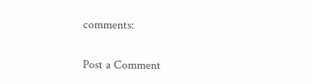comments:

Post a Comment